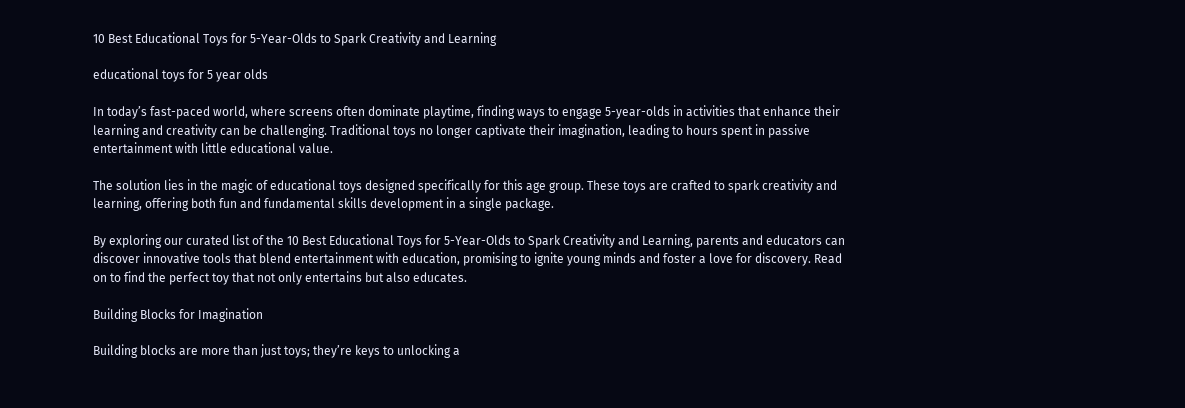10 Best Educational Toys for 5-Year-Olds to Spark Creativity and Learning

educational toys for 5 year olds

In today’s fast-paced world, where screens often dominate playtime, finding ways to engage 5-year-olds in activities that enhance their learning and creativity can be challenging. Traditional toys no longer captivate their imagination, leading to hours spent in passive entertainment with little educational value.

The solution lies in the magic of educational toys designed specifically for this age group. These toys are crafted to spark creativity and learning, offering both fun and fundamental skills development in a single package.

By exploring our curated list of the 10 Best Educational Toys for 5-Year-Olds to Spark Creativity and Learning, parents and educators can discover innovative tools that blend entertainment with education, promising to ignite young minds and foster a love for discovery. Read on to find the perfect toy that not only entertains but also educates.

Building Blocks for Imagination

Building blocks are more than just toys; they’re keys to unlocking a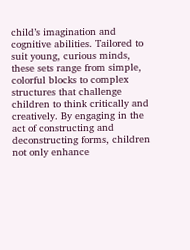child’s imagination and cognitive abilities. Tailored to suit young, curious minds, these sets range from simple, colorful blocks to complex structures that challenge children to think critically and creatively. By engaging in the act of constructing and deconstructing forms, children not only enhance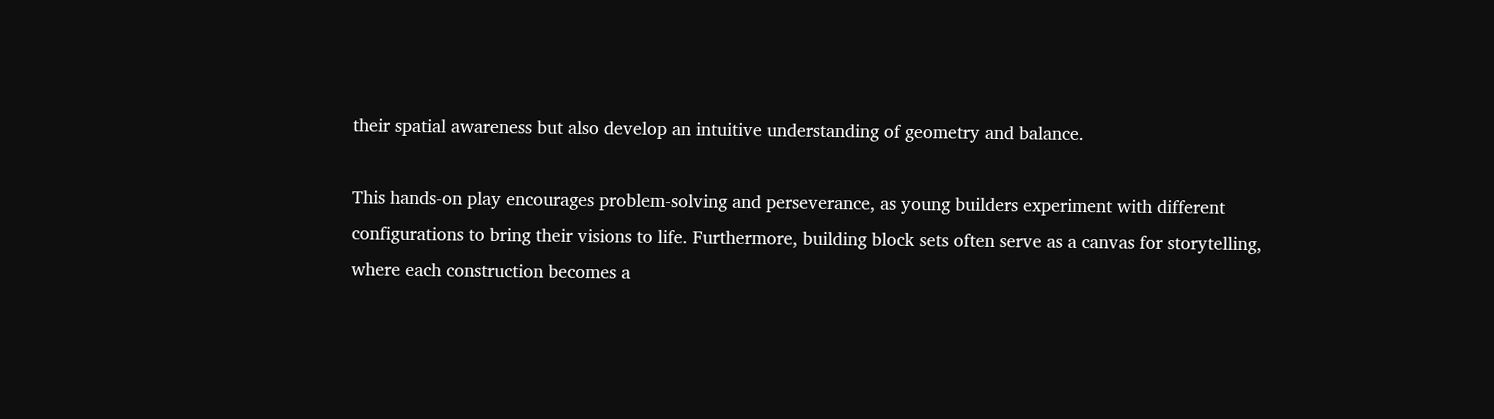their spatial awareness but also develop an intuitive understanding of geometry and balance.

This hands-on play encourages problem-solving and perseverance, as young builders experiment with different configurations to bring their visions to life. Furthermore, building block sets often serve as a canvas for storytelling, where each construction becomes a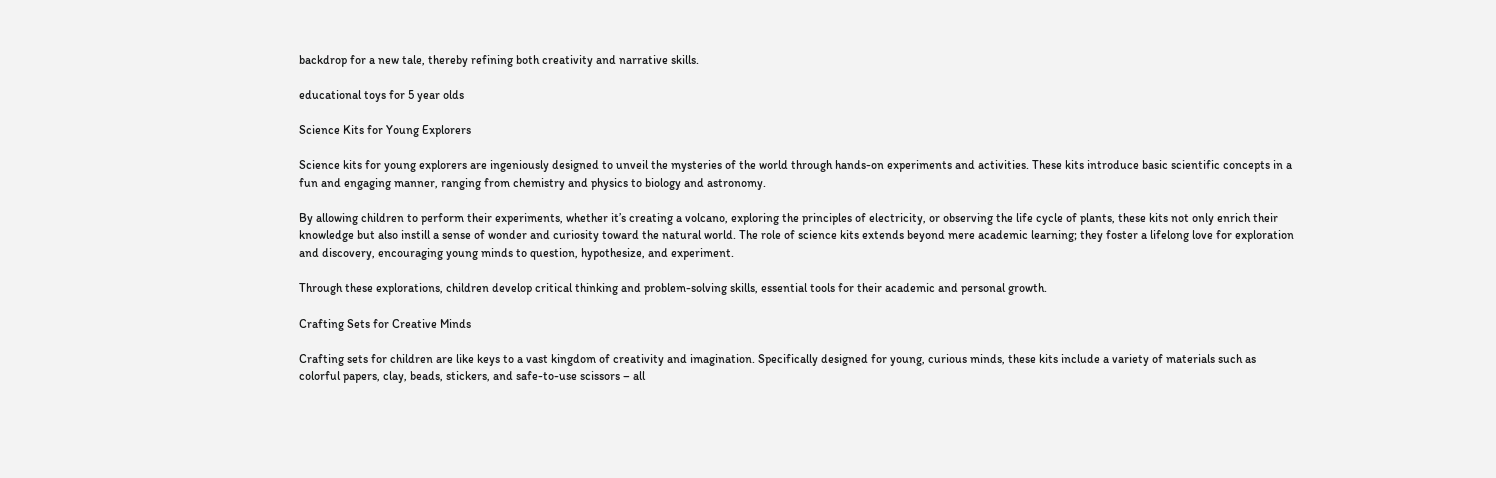backdrop for a new tale, thereby refining both creativity and narrative skills.

educational toys for 5 year olds

Science Kits for Young Explorers

Science kits for young explorers are ingeniously designed to unveil the mysteries of the world through hands-on experiments and activities. These kits introduce basic scientific concepts in a fun and engaging manner, ranging from chemistry and physics to biology and astronomy.

By allowing children to perform their experiments, whether it’s creating a volcano, exploring the principles of electricity, or observing the life cycle of plants, these kits not only enrich their knowledge but also instill a sense of wonder and curiosity toward the natural world. The role of science kits extends beyond mere academic learning; they foster a lifelong love for exploration and discovery, encouraging young minds to question, hypothesize, and experiment.

Through these explorations, children develop critical thinking and problem-solving skills, essential tools for their academic and personal growth.

Crafting Sets for Creative Minds

Crafting sets for children are like keys to a vast kingdom of creativity and imagination. Specifically designed for young, curious minds, these kits include a variety of materials such as colorful papers, clay, beads, stickers, and safe-to-use scissors – all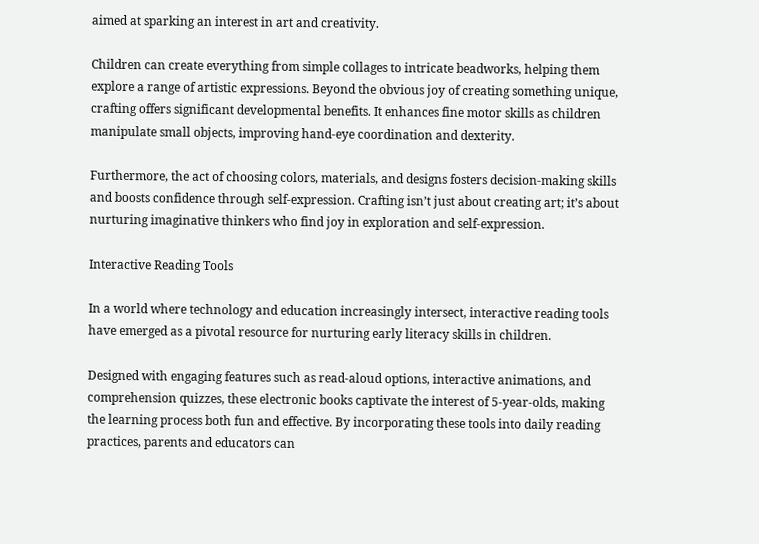aimed at sparking an interest in art and creativity.

Children can create everything from simple collages to intricate beadworks, helping them explore a range of artistic expressions. Beyond the obvious joy of creating something unique, crafting offers significant developmental benefits. It enhances fine motor skills as children manipulate small objects, improving hand-eye coordination and dexterity.

Furthermore, the act of choosing colors, materials, and designs fosters decision-making skills and boosts confidence through self-expression. Crafting isn’t just about creating art; it’s about nurturing imaginative thinkers who find joy in exploration and self-expression.

Interactive Reading Tools

In a world where technology and education increasingly intersect, interactive reading tools have emerged as a pivotal resource for nurturing early literacy skills in children.

Designed with engaging features such as read-aloud options, interactive animations, and comprehension quizzes, these electronic books captivate the interest of 5-year-olds, making the learning process both fun and effective. By incorporating these tools into daily reading practices, parents and educators can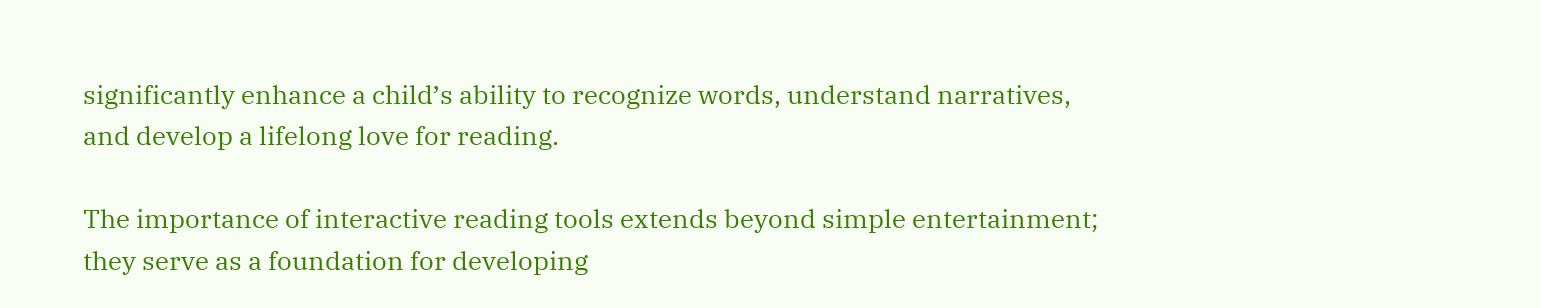significantly enhance a child’s ability to recognize words, understand narratives, and develop a lifelong love for reading.

The importance of interactive reading tools extends beyond simple entertainment; they serve as a foundation for developing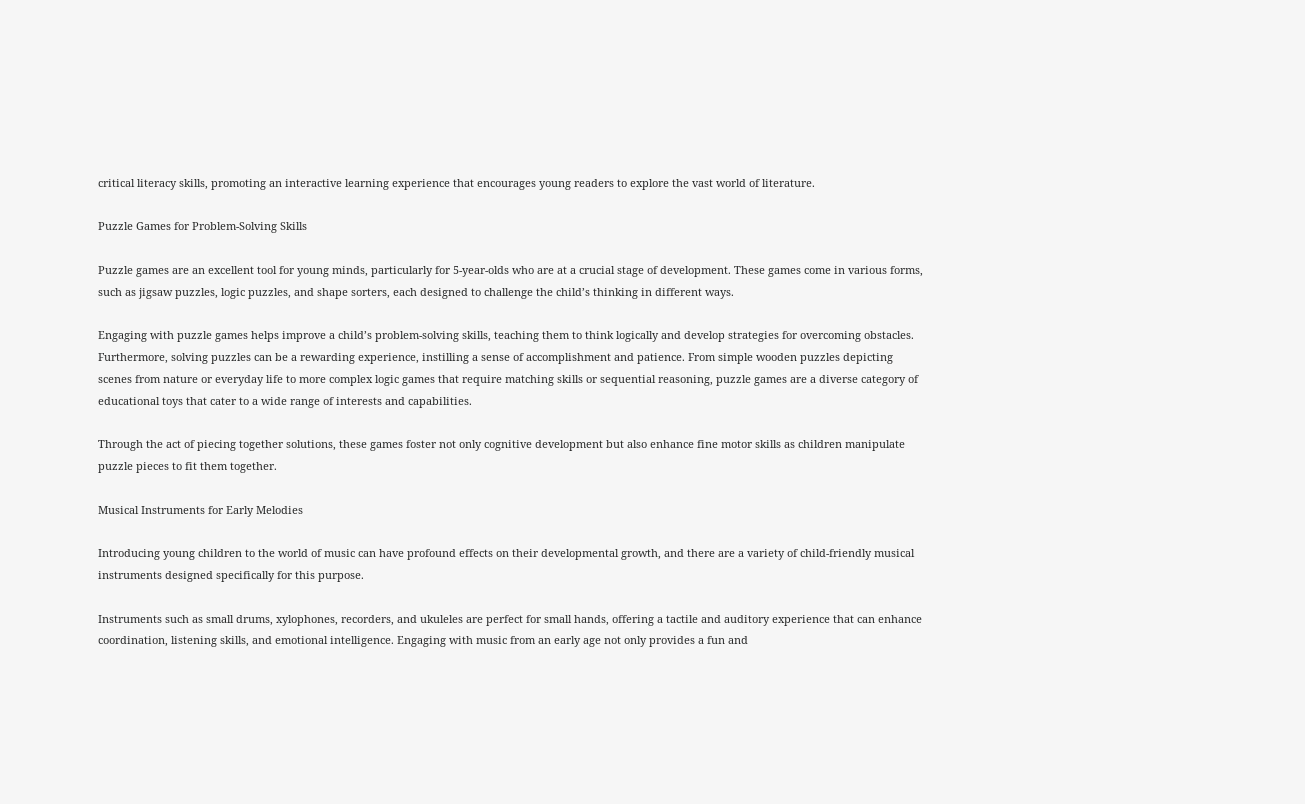critical literacy skills, promoting an interactive learning experience that encourages young readers to explore the vast world of literature.

Puzzle Games for Problem-Solving Skills

Puzzle games are an excellent tool for young minds, particularly for 5-year-olds who are at a crucial stage of development. These games come in various forms, such as jigsaw puzzles, logic puzzles, and shape sorters, each designed to challenge the child’s thinking in different ways.

Engaging with puzzle games helps improve a child’s problem-solving skills, teaching them to think logically and develop strategies for overcoming obstacles. Furthermore, solving puzzles can be a rewarding experience, instilling a sense of accomplishment and patience. From simple wooden puzzles depicting scenes from nature or everyday life to more complex logic games that require matching skills or sequential reasoning, puzzle games are a diverse category of educational toys that cater to a wide range of interests and capabilities.

Through the act of piecing together solutions, these games foster not only cognitive development but also enhance fine motor skills as children manipulate puzzle pieces to fit them together.

Musical Instruments for Early Melodies

Introducing young children to the world of music can have profound effects on their developmental growth, and there are a variety of child-friendly musical instruments designed specifically for this purpose.

Instruments such as small drums, xylophones, recorders, and ukuleles are perfect for small hands, offering a tactile and auditory experience that can enhance coordination, listening skills, and emotional intelligence. Engaging with music from an early age not only provides a fun and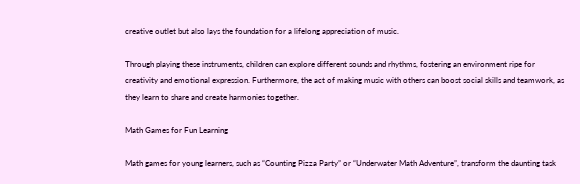creative outlet but also lays the foundation for a lifelong appreciation of music.

Through playing these instruments, children can explore different sounds and rhythms, fostering an environment ripe for creativity and emotional expression. Furthermore, the act of making music with others can boost social skills and teamwork, as they learn to share and create harmonies together.

Math Games for Fun Learning

Math games for young learners, such as “Counting Pizza Party” or “Underwater Math Adventure”, transform the daunting task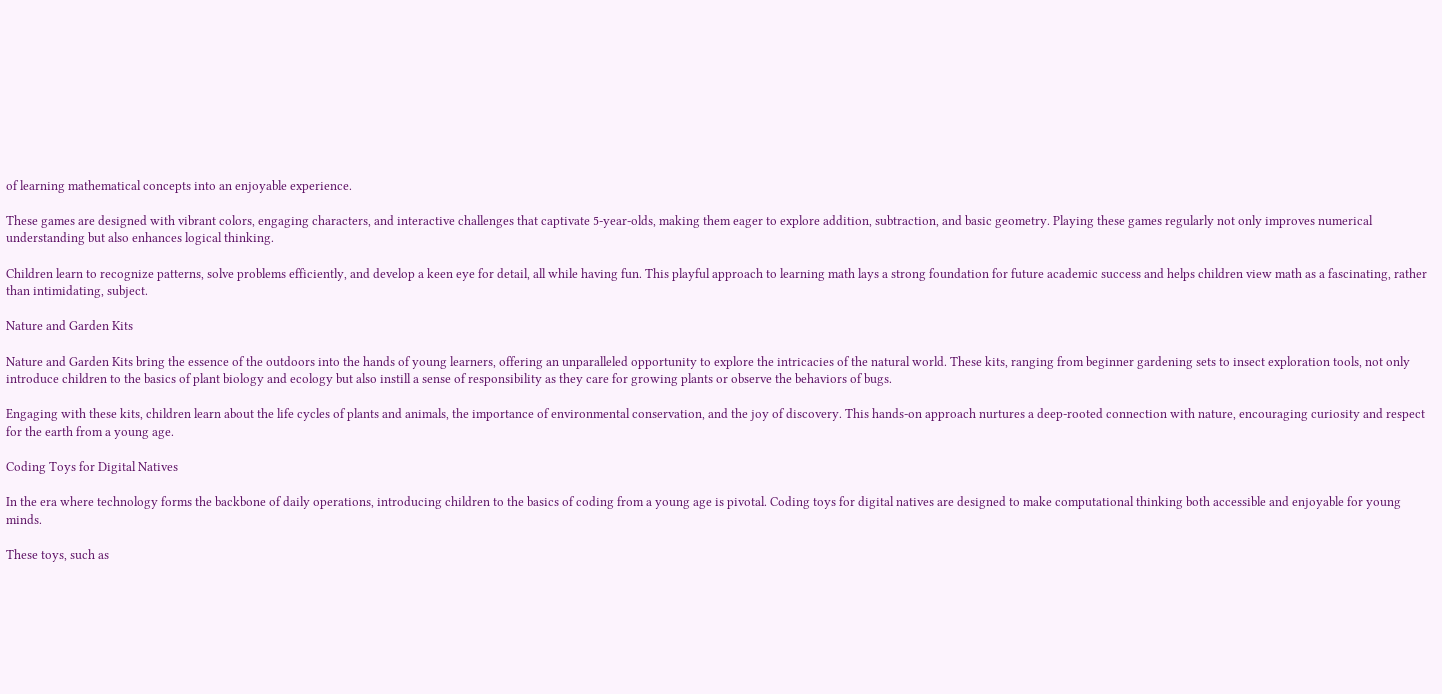of learning mathematical concepts into an enjoyable experience.

These games are designed with vibrant colors, engaging characters, and interactive challenges that captivate 5-year-olds, making them eager to explore addition, subtraction, and basic geometry. Playing these games regularly not only improves numerical understanding but also enhances logical thinking.

Children learn to recognize patterns, solve problems efficiently, and develop a keen eye for detail, all while having fun. This playful approach to learning math lays a strong foundation for future academic success and helps children view math as a fascinating, rather than intimidating, subject.

Nature and Garden Kits

Nature and Garden Kits bring the essence of the outdoors into the hands of young learners, offering an unparalleled opportunity to explore the intricacies of the natural world. These kits, ranging from beginner gardening sets to insect exploration tools, not only introduce children to the basics of plant biology and ecology but also instill a sense of responsibility as they care for growing plants or observe the behaviors of bugs.

Engaging with these kits, children learn about the life cycles of plants and animals, the importance of environmental conservation, and the joy of discovery. This hands-on approach nurtures a deep-rooted connection with nature, encouraging curiosity and respect for the earth from a young age.

Coding Toys for Digital Natives

In the era where technology forms the backbone of daily operations, introducing children to the basics of coding from a young age is pivotal. Coding toys for digital natives are designed to make computational thinking both accessible and enjoyable for young minds.

These toys, such as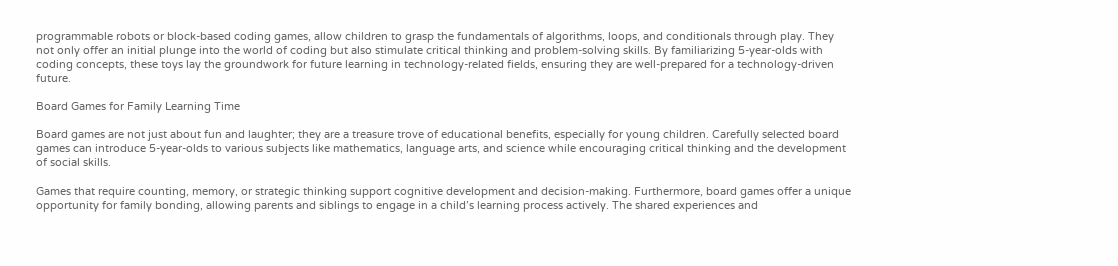programmable robots or block-based coding games, allow children to grasp the fundamentals of algorithms, loops, and conditionals through play. They not only offer an initial plunge into the world of coding but also stimulate critical thinking and problem-solving skills. By familiarizing 5-year-olds with coding concepts, these toys lay the groundwork for future learning in technology-related fields, ensuring they are well-prepared for a technology-driven future.

Board Games for Family Learning Time

Board games are not just about fun and laughter; they are a treasure trove of educational benefits, especially for young children. Carefully selected board games can introduce 5-year-olds to various subjects like mathematics, language arts, and science while encouraging critical thinking and the development of social skills.

Games that require counting, memory, or strategic thinking support cognitive development and decision-making. Furthermore, board games offer a unique opportunity for family bonding, allowing parents and siblings to engage in a child’s learning process actively. The shared experiences and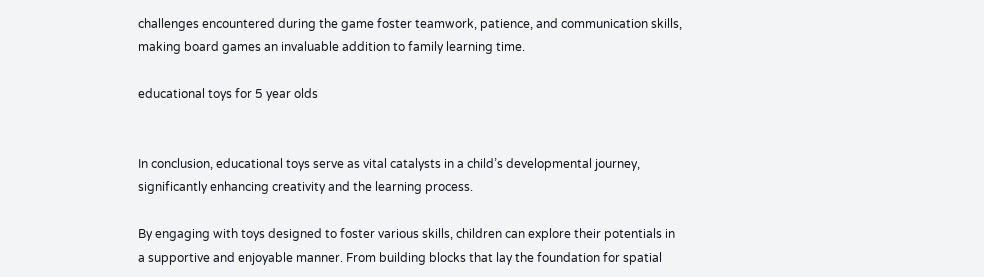challenges encountered during the game foster teamwork, patience, and communication skills, making board games an invaluable addition to family learning time.

educational toys for 5 year olds


In conclusion, educational toys serve as vital catalysts in a child’s developmental journey, significantly enhancing creativity and the learning process.

By engaging with toys designed to foster various skills, children can explore their potentials in a supportive and enjoyable manner. From building blocks that lay the foundation for spatial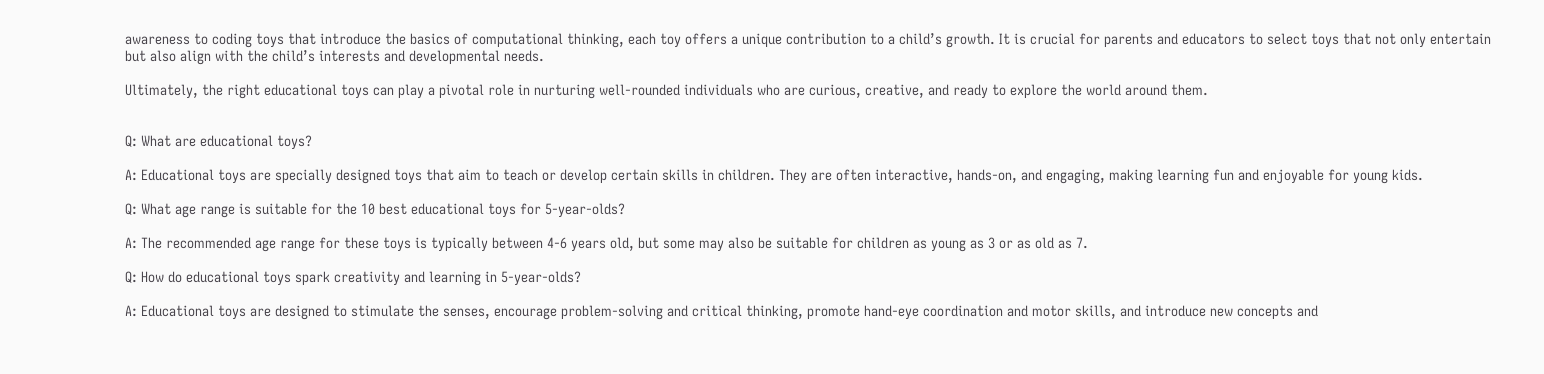awareness to coding toys that introduce the basics of computational thinking, each toy offers a unique contribution to a child’s growth. It is crucial for parents and educators to select toys that not only entertain but also align with the child’s interests and developmental needs.

Ultimately, the right educational toys can play a pivotal role in nurturing well-rounded individuals who are curious, creative, and ready to explore the world around them.


Q: What are educational toys?

A: Educational toys are specially designed toys that aim to teach or develop certain skills in children. They are often interactive, hands-on, and engaging, making learning fun and enjoyable for young kids.

Q: What age range is suitable for the 10 best educational toys for 5-year-olds?

A: The recommended age range for these toys is typically between 4-6 years old, but some may also be suitable for children as young as 3 or as old as 7.

Q: How do educational toys spark creativity and learning in 5-year-olds?

A: Educational toys are designed to stimulate the senses, encourage problem-solving and critical thinking, promote hand-eye coordination and motor skills, and introduce new concepts and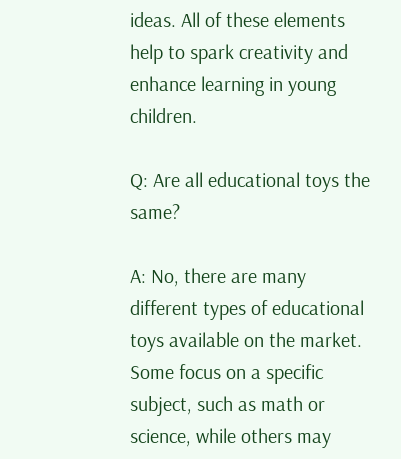ideas. All of these elements help to spark creativity and enhance learning in young children.

Q: Are all educational toys the same?

A: No, there are many different types of educational toys available on the market. Some focus on a specific subject, such as math or science, while others may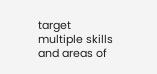target multiple skills and areas of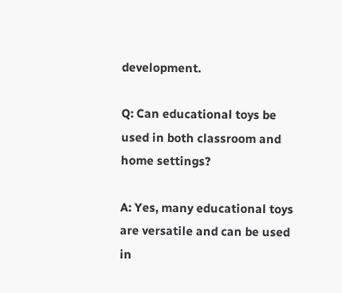development.

Q: Can educational toys be used in both classroom and home settings?

A: Yes, many educational toys are versatile and can be used in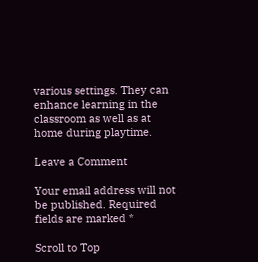various settings. They can enhance learning in the classroom as well as at home during playtime.

Leave a Comment

Your email address will not be published. Required fields are marked *

Scroll to Top